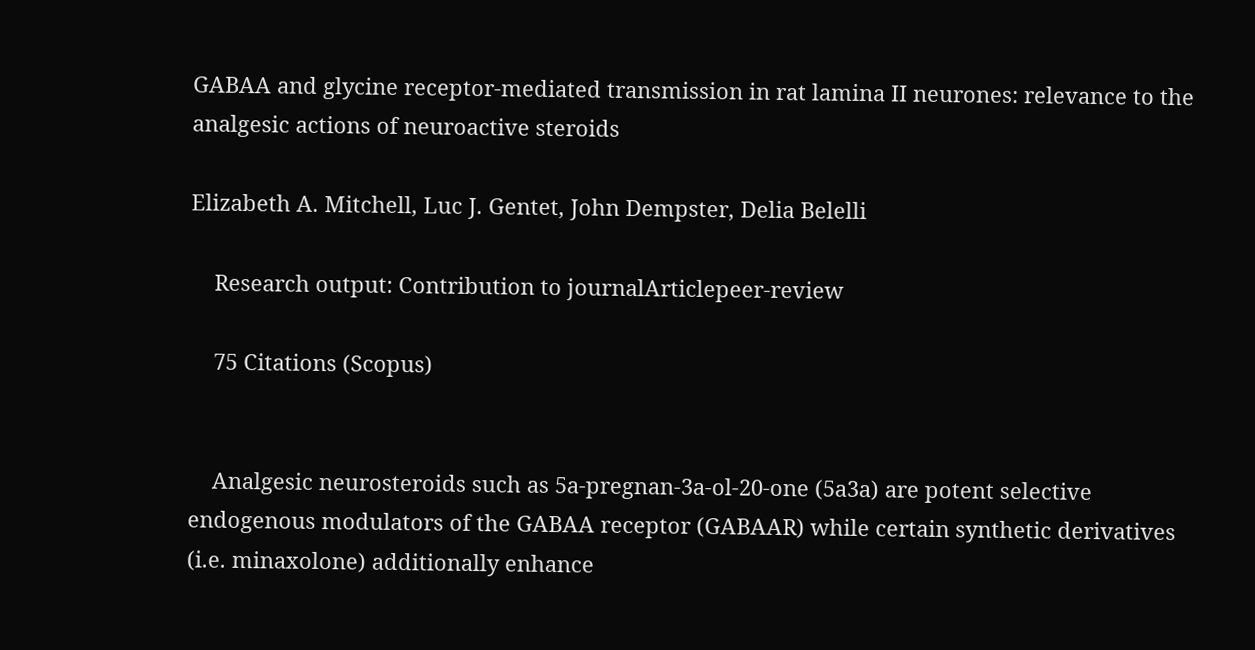GABAA and glycine receptor-mediated transmission in rat lamina II neurones: relevance to the analgesic actions of neuroactive steroids

Elizabeth A. Mitchell, Luc J. Gentet, John Dempster, Delia Belelli

    Research output: Contribution to journalArticlepeer-review

    75 Citations (Scopus)


    Analgesic neurosteroids such as 5a-pregnan-3a-ol-20-one (5a3a) are potent selective endogenous modulators of the GABAA receptor (GABAAR) while certain synthetic derivatives (i.e. minaxolone) additionally enhance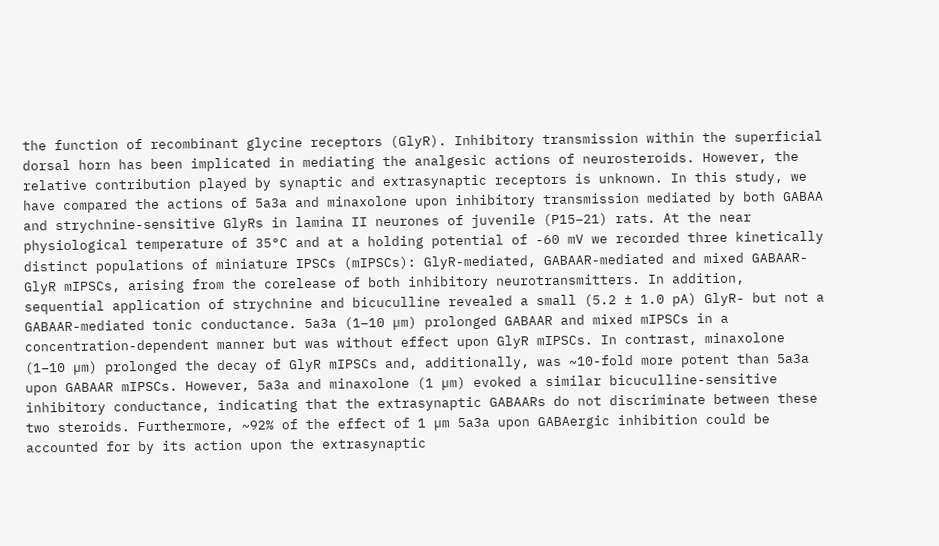the function of recombinant glycine receptors (GlyR). Inhibitory transmission within the superficial dorsal horn has been implicated in mediating the analgesic actions of neurosteroids. However, the relative contribution played by synaptic and extrasynaptic receptors is unknown. In this study, we have compared the actions of 5a3a and minaxolone upon inhibitory transmission mediated by both GABAA and strychnine-sensitive GlyRs in lamina II neurones of juvenile (P15–21) rats. At the near physiological temperature of 35°C and at a holding potential of -60 mV we recorded three kinetically distinct populations of miniature IPSCs (mIPSCs): GlyR-mediated, GABAAR-mediated and mixed GABAAR-GlyR mIPSCs, arising from the corelease of both inhibitory neurotransmitters. In addition, sequential application of strychnine and bicuculline revealed a small (5.2 ± 1.0 pA) GlyR- but not a GABAAR-mediated tonic conductance. 5a3a (1–10 µm) prolonged GABAAR and mixed mIPSCs in a concentration-dependent manner but was without effect upon GlyR mIPSCs. In contrast, minaxolone (1–10 µm) prolonged the decay of GlyR mIPSCs and, additionally, was ~10-fold more potent than 5a3a upon GABAAR mIPSCs. However, 5a3a and minaxolone (1 µm) evoked a similar bicuculline-sensitive inhibitory conductance, indicating that the extrasynaptic GABAARs do not discriminate between these two steroids. Furthermore, ~92% of the effect of 1 µm 5a3a upon GABAergic inhibition could be accounted for by its action upon the extrasynaptic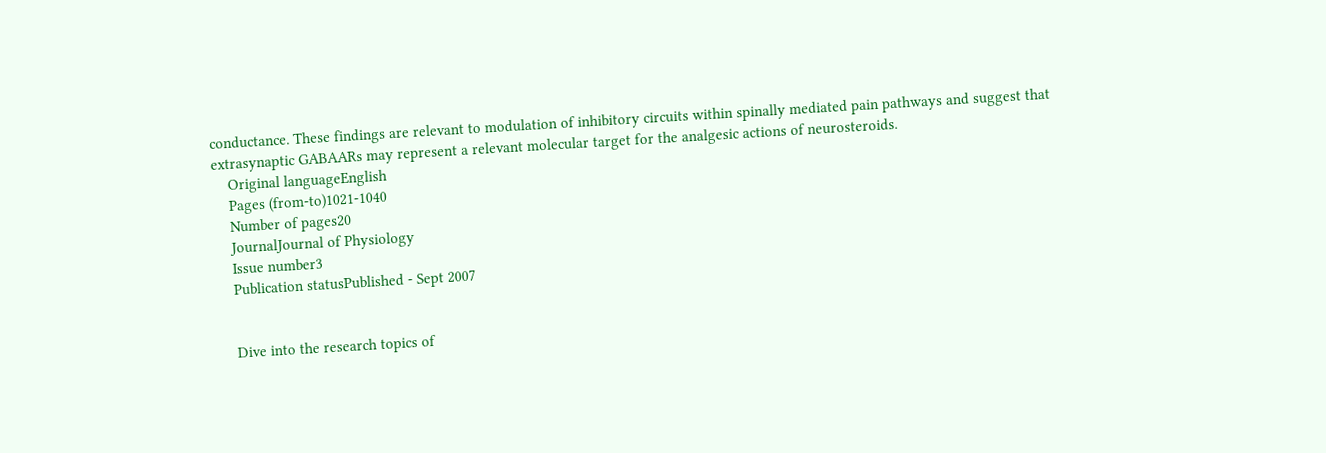conductance. These findings are relevant to modulation of inhibitory circuits within spinally mediated pain pathways and suggest that extrasynaptic GABAARs may represent a relevant molecular target for the analgesic actions of neurosteroids.
    Original languageEnglish
    Pages (from-to)1021-1040
    Number of pages20
    JournalJournal of Physiology
    Issue number3
    Publication statusPublished - Sept 2007


    Dive into the research topics of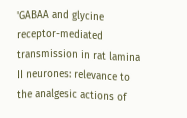'GABAA and glycine receptor-mediated transmission in rat lamina II neurones: relevance to the analgesic actions of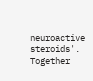neuroactive steroids'. Together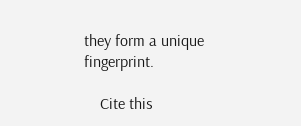they form a unique fingerprint.

    Cite this